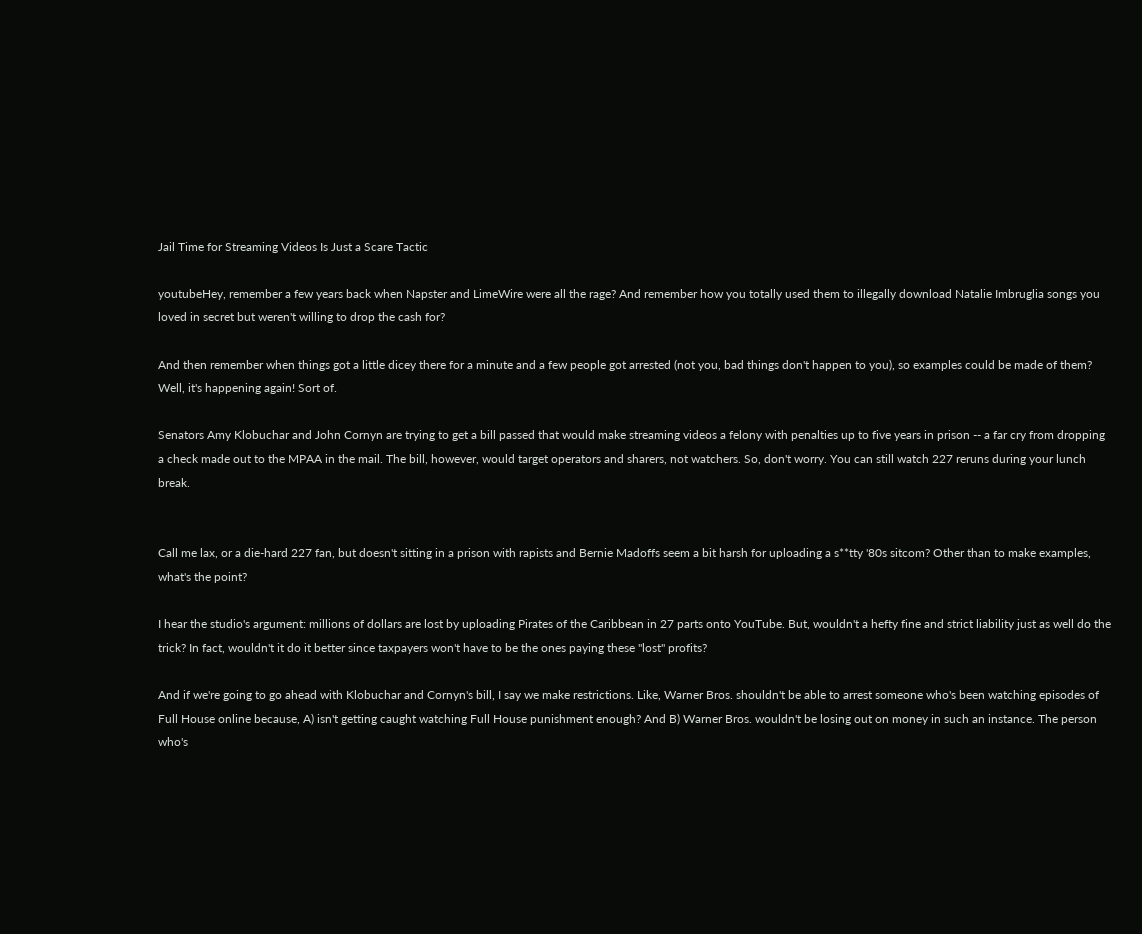Jail Time for Streaming Videos Is Just a Scare Tactic

youtubeHey, remember a few years back when Napster and LimeWire were all the rage? And remember how you totally used them to illegally download Natalie Imbruglia songs you loved in secret but weren't willing to drop the cash for?

And then remember when things got a little dicey there for a minute and a few people got arrested (not you, bad things don't happen to you), so examples could be made of them? Well, it's happening again! Sort of.

Senators Amy Klobuchar and John Cornyn are trying to get a bill passed that would make streaming videos a felony with penalties up to five years in prison -- a far cry from dropping a check made out to the MPAA in the mail. The bill, however, would target operators and sharers, not watchers. So, don't worry. You can still watch 227 reruns during your lunch break.


Call me lax, or a die-hard 227 fan, but doesn't sitting in a prison with rapists and Bernie Madoffs seem a bit harsh for uploading a s**tty '80s sitcom? Other than to make examples, what's the point?

I hear the studio's argument: millions of dollars are lost by uploading Pirates of the Caribbean in 27 parts onto YouTube. But, wouldn't a hefty fine and strict liability just as well do the trick? In fact, wouldn't it do it better since taxpayers won't have to be the ones paying these "lost" profits?

And if we're going to go ahead with Klobuchar and Cornyn's bill, I say we make restrictions. Like, Warner Bros. shouldn't be able to arrest someone who's been watching episodes of Full House online because, A) isn't getting caught watching Full House punishment enough? And B) Warner Bros. wouldn't be losing out on money in such an instance. The person who's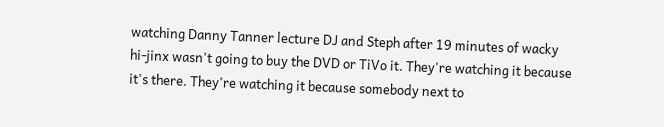watching Danny Tanner lecture DJ and Steph after 19 minutes of wacky hi-jinx wasn't going to buy the DVD or TiVo it. They're watching it because it's there. They're watching it because somebody next to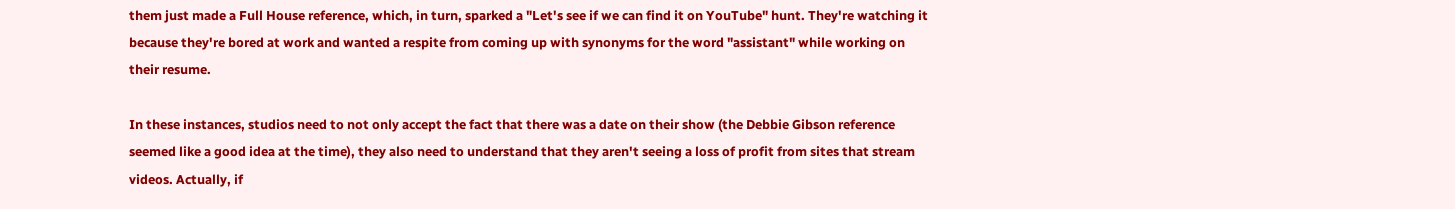them just made a Full House reference, which, in turn, sparked a "Let's see if we can find it on YouTube" hunt. They're watching it because they're bored at work and wanted a respite from coming up with synonyms for the word "assistant" while working on their resume.

In these instances, studios need to not only accept the fact that there was a date on their show (the Debbie Gibson reference seemed like a good idea at the time), they also need to understand that they aren't seeing a loss of profit from sites that stream videos. Actually, if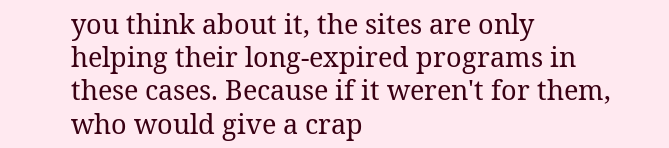you think about it, the sites are only helping their long-expired programs in these cases. Because if it weren't for them, who would give a crap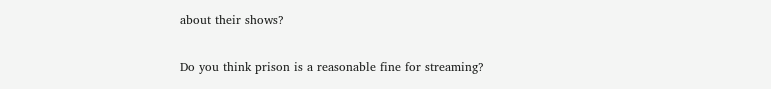about their shows?

Do you think prison is a reasonable fine for streaming?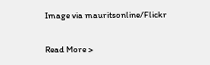Image via mauritsonline/Flickr

Read More >